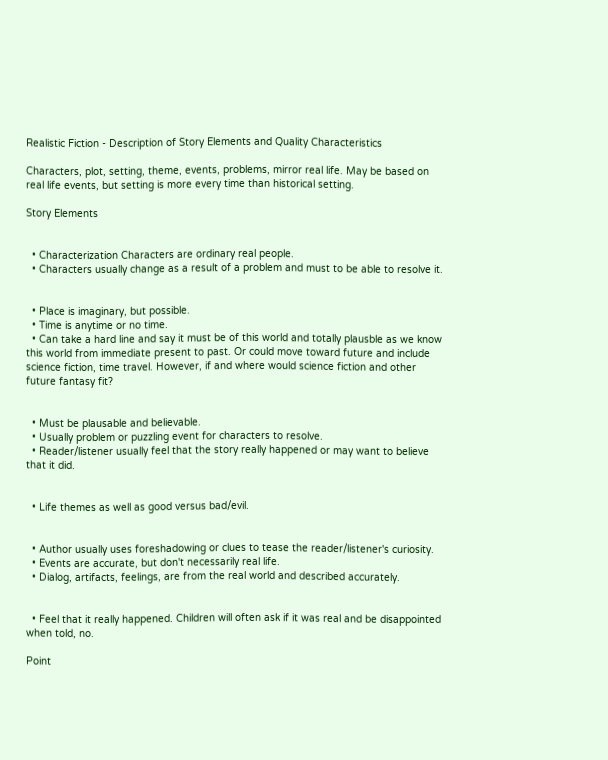Realistic Fiction - Description of Story Elements and Quality Characteristics

Characters, plot, setting, theme, events, problems, mirror real life. May be based on real life events, but setting is more every time than historical setting.

Story Elements


  • Characterization Characters are ordinary real people.
  • Characters usually change as a result of a problem and must to be able to resolve it.


  • Place is imaginary, but possible.
  • Time is anytime or no time.
  • Can take a hard line and say it must be of this world and totally plausble as we know this world from immediate present to past. Or could move toward future and include science fiction, time travel. However, if and where would science fiction and other future fantasy fit?


  • Must be plausable and believable.
  • Usually problem or puzzling event for characters to resolve.
  • Reader/listener usually feel that the story really happened or may want to believe that it did.


  • Life themes as well as good versus bad/evil.


  • Author usually uses foreshadowing or clues to tease the reader/listener's curiosity.
  • Events are accurate, but don't necessarily real life.
  • Dialog, artifacts, feelings, are from the real world and described accurately.


  • Feel that it really happened. Children will often ask if it was real and be disappointed when told, no.

Point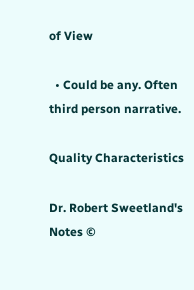of View

  • Could be any. Often third person narrative.

Quality Characteristics

Dr. Robert Sweetland's Notes ©